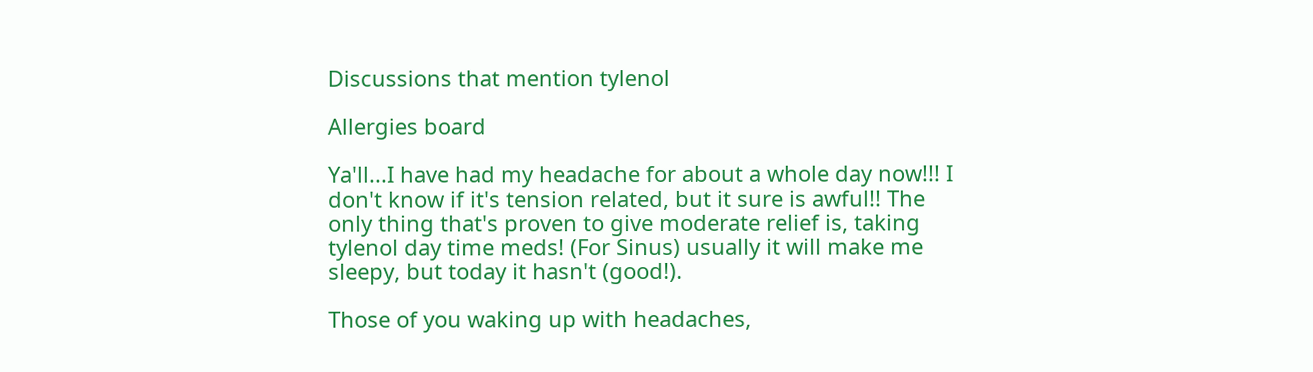Discussions that mention tylenol

Allergies board

Ya'll...I have had my headache for about a whole day now!!! I don't know if it's tension related, but it sure is awful!! The only thing that's proven to give moderate relief is, taking tylenol day time meds! (For Sinus) usually it will make me sleepy, but today it hasn't (good!).

Those of you waking up with headaches,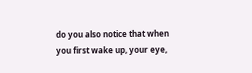do you also notice that when you first wake up, your eye,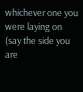whichever one you were laying on (say the side you are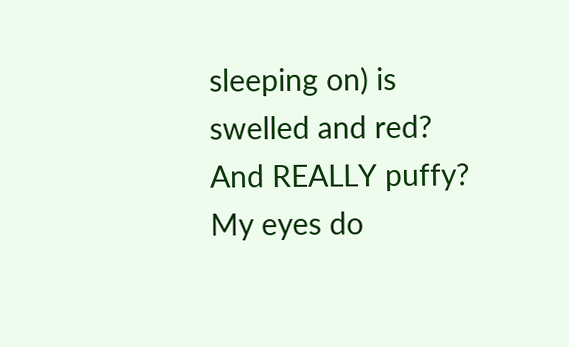sleeping on) is swelled and red? And REALLY puffy? My eyes do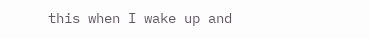this when I wake up and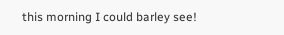this morning I could barley see!